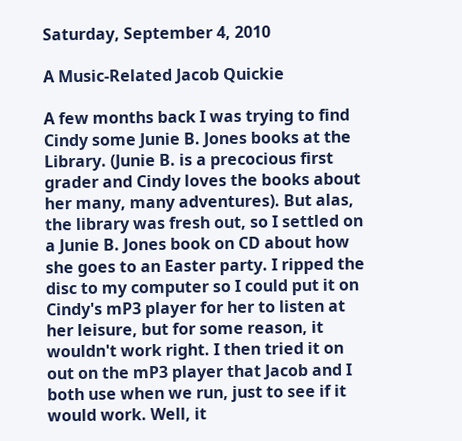Saturday, September 4, 2010

A Music-Related Jacob Quickie

A few months back I was trying to find Cindy some Junie B. Jones books at the Library. (Junie B. is a precocious first grader and Cindy loves the books about her many, many adventures). But alas, the library was fresh out, so I settled on a Junie B. Jones book on CD about how she goes to an Easter party. I ripped the disc to my computer so I could put it on Cindy's mP3 player for her to listen at her leisure, but for some reason, it wouldn't work right. I then tried it on out on the mP3 player that Jacob and I both use when we run, just to see if it would work. Well, it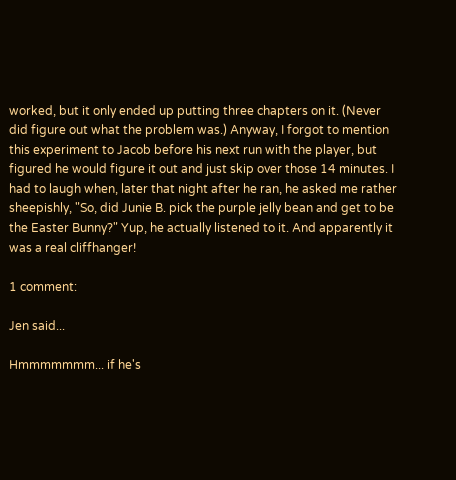worked, but it only ended up putting three chapters on it. (Never did figure out what the problem was.) Anyway, I forgot to mention this experiment to Jacob before his next run with the player, but figured he would figure it out and just skip over those 14 minutes. I had to laugh when, later that night after he ran, he asked me rather sheepishly, "So, did Junie B. pick the purple jelly bean and get to be the Easter Bunny?" Yup, he actually listened to it. And apparently it was a real cliffhanger!

1 comment:

Jen said...

Hmmmmmmm... if he's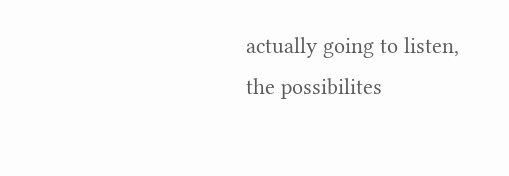actually going to listen, the possibilites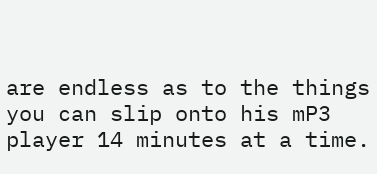are endless as to the things you can slip onto his mP3 player 14 minutes at a time.